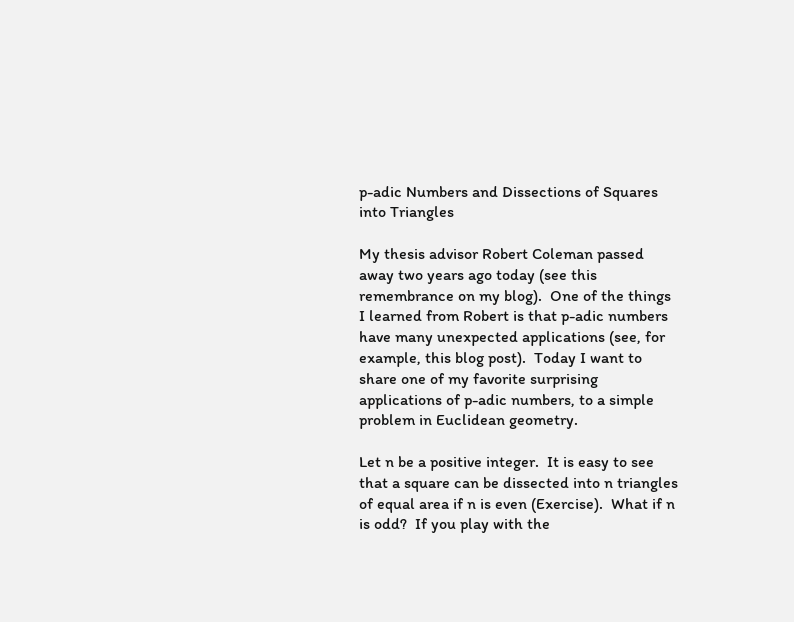p-adic Numbers and Dissections of Squares into Triangles

My thesis advisor Robert Coleman passed away two years ago today (see this remembrance on my blog).  One of the things I learned from Robert is that p-adic numbers have many unexpected applications (see, for example, this blog post).  Today I want to share one of my favorite surprising applications of p-adic numbers, to a simple problem in Euclidean geometry.

Let n be a positive integer.  It is easy to see that a square can be dissected into n triangles of equal area if n is even (Exercise).  What if n is odd?  If you play with the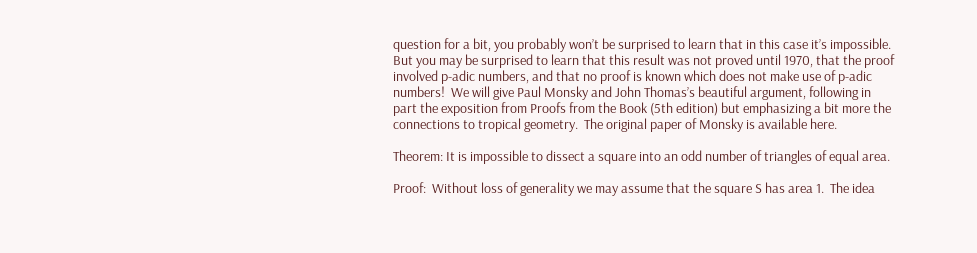question for a bit, you probably won’t be surprised to learn that in this case it’s impossible.  But you may be surprised to learn that this result was not proved until 1970, that the proof involved p-adic numbers, and that no proof is known which does not make use of p-adic numbers!  We will give Paul Monsky and John Thomas’s beautiful argument, following in part the exposition from Proofs from the Book (5th edition) but emphasizing a bit more the connections to tropical geometry.  The original paper of Monsky is available here.

Theorem: It is impossible to dissect a square into an odd number of triangles of equal area.

Proof:  Without loss of generality we may assume that the square S has area 1.  The idea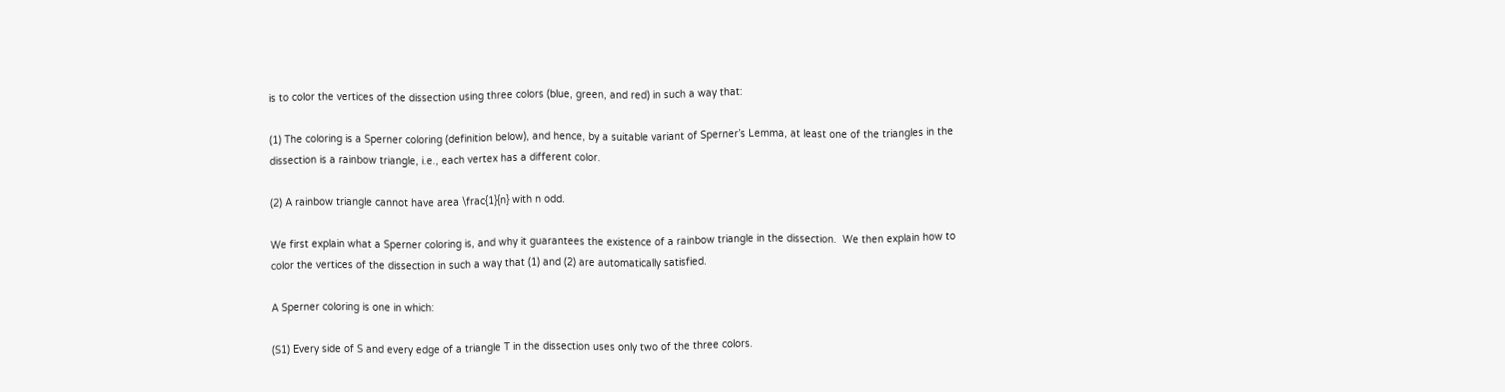is to color the vertices of the dissection using three colors (blue, green, and red) in such a way that:

(1) The coloring is a Sperner coloring (definition below), and hence, by a suitable variant of Sperner’s Lemma, at least one of the triangles in the dissection is a rainbow triangle, i.e., each vertex has a different color.

(2) A rainbow triangle cannot have area \frac{1}{n} with n odd.

We first explain what a Sperner coloring is, and why it guarantees the existence of a rainbow triangle in the dissection.  We then explain how to color the vertices of the dissection in such a way that (1) and (2) are automatically satisfied.

A Sperner coloring is one in which:

(S1) Every side of S and every edge of a triangle T in the dissection uses only two of the three colors.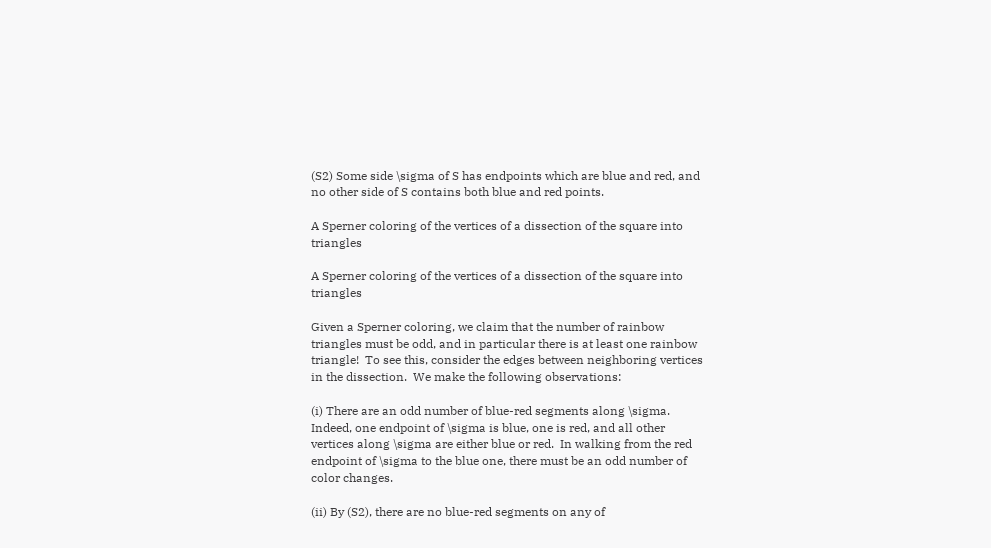(S2) Some side \sigma of S has endpoints which are blue and red, and no other side of S contains both blue and red points.

A Sperner coloring of the vertices of a dissection of the square into triangles

A Sperner coloring of the vertices of a dissection of the square into triangles

Given a Sperner coloring, we claim that the number of rainbow triangles must be odd, and in particular there is at least one rainbow triangle!  To see this, consider the edges between neighboring vertices in the dissection.  We make the following observations:

(i) There are an odd number of blue-red segments along \sigma.  Indeed, one endpoint of \sigma is blue, one is red, and all other vertices along \sigma are either blue or red.  In walking from the red endpoint of \sigma to the blue one, there must be an odd number of color changes.

(ii) By (S2), there are no blue-red segments on any of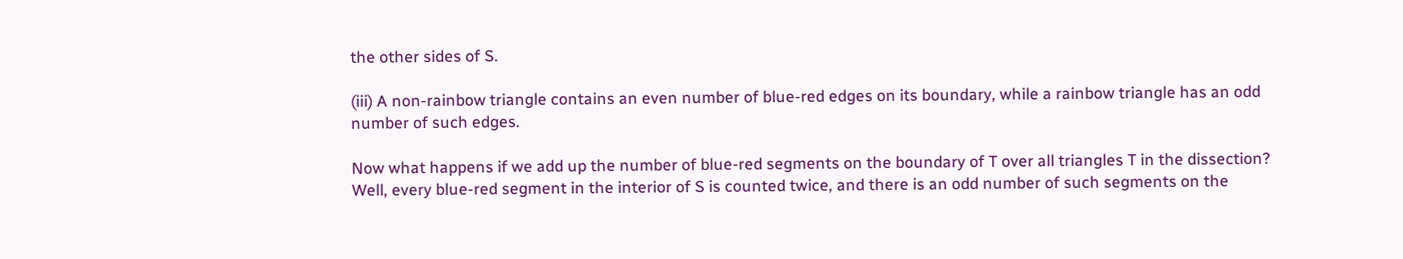the other sides of S.

(iii) A non-rainbow triangle contains an even number of blue-red edges on its boundary, while a rainbow triangle has an odd number of such edges.

Now what happens if we add up the number of blue-red segments on the boundary of T over all triangles T in the dissection?  Well, every blue-red segment in the interior of S is counted twice, and there is an odd number of such segments on the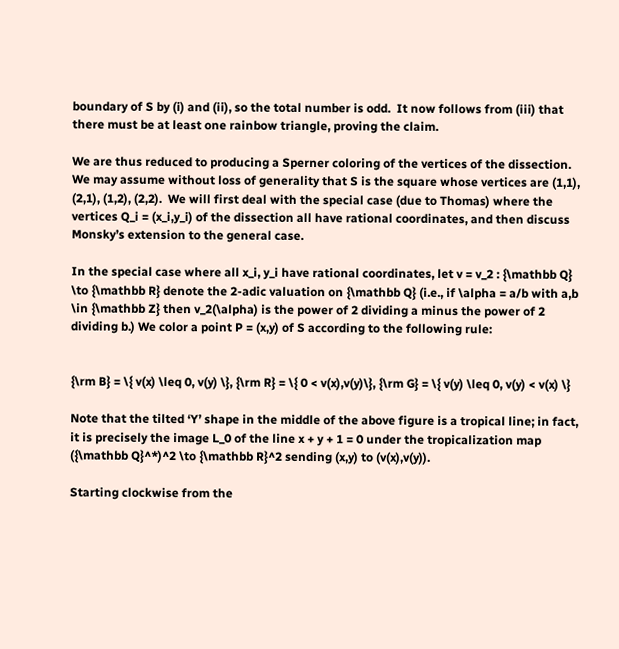boundary of S by (i) and (ii), so the total number is odd.  It now follows from (iii) that there must be at least one rainbow triangle, proving the claim.

We are thus reduced to producing a Sperner coloring of the vertices of the dissection.  We may assume without loss of generality that S is the square whose vertices are (1,1), (2,1), (1,2), (2,2).  We will first deal with the special case (due to Thomas) where the vertices Q_i = (x_i,y_i) of the dissection all have rational coordinates, and then discuss Monsky’s extension to the general case.

In the special case where all x_i, y_i have rational coordinates, let v = v_2 : {\mathbb Q} \to {\mathbb R} denote the 2-adic valuation on {\mathbb Q} (i.e., if \alpha = a/b with a,b \in {\mathbb Z} then v_2(\alpha) is the power of 2 dividing a minus the power of 2 dividing b.) We color a point P = (x,y) of S according to the following rule:


{\rm B} = \{ v(x) \leq 0, v(y) \}, {\rm R} = \{ 0 < v(x),v(y)\}, {\rm G} = \{ v(y) \leq 0, v(y) < v(x) \}

Note that the tilted ‘Y’ shape in the middle of the above figure is a tropical line; in fact, it is precisely the image L_0 of the line x + y + 1 = 0 under the tropicalization map ({\mathbb Q}^*)^2 \to {\mathbb R}^2 sending (x,y) to (v(x),v(y)).

Starting clockwise from the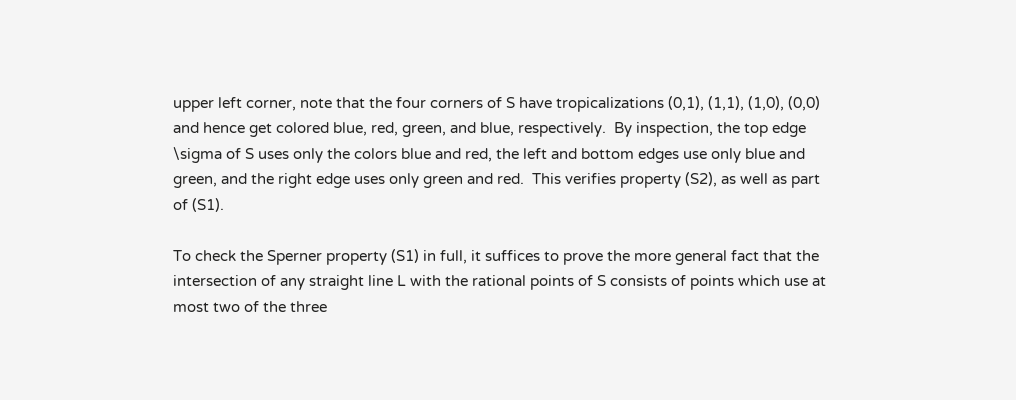upper left corner, note that the four corners of S have tropicalizations (0,1), (1,1), (1,0), (0,0) and hence get colored blue, red, green, and blue, respectively.  By inspection, the top edge \sigma of S uses only the colors blue and red, the left and bottom edges use only blue and green, and the right edge uses only green and red.  This verifies property (S2), as well as part of (S1).

To check the Sperner property (S1) in full, it suffices to prove the more general fact that the intersection of any straight line L with the rational points of S consists of points which use at most two of the three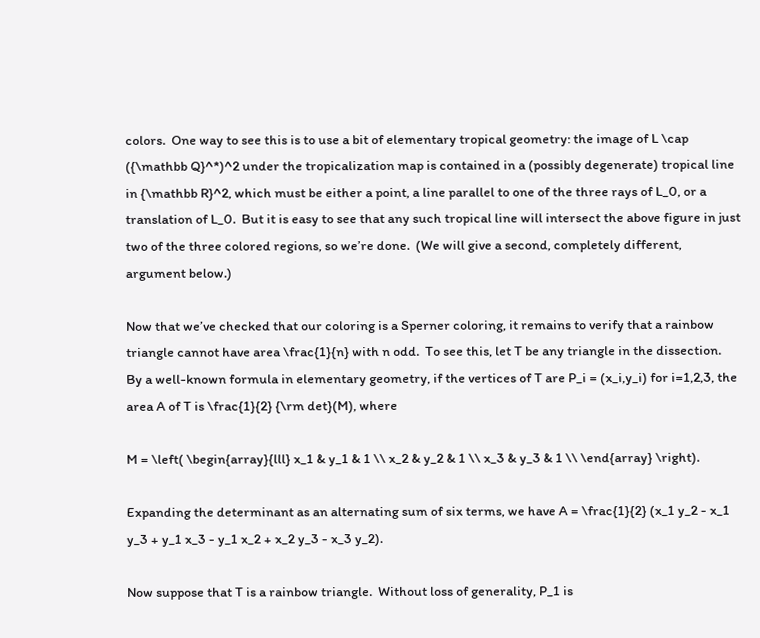colors.  One way to see this is to use a bit of elementary tropical geometry: the image of L \cap ({\mathbb Q}^*)^2 under the tropicalization map is contained in a (possibly degenerate) tropical line in {\mathbb R}^2, which must be either a point, a line parallel to one of the three rays of L_0, or a translation of L_0.  But it is easy to see that any such tropical line will intersect the above figure in just two of the three colored regions, so we’re done.  (We will give a second, completely different, argument below.)

Now that we’ve checked that our coloring is a Sperner coloring, it remains to verify that a rainbow triangle cannot have area \frac{1}{n} with n odd.  To see this, let T be any triangle in the dissection.  By a well-known formula in elementary geometry, if the vertices of T are P_i = (x_i,y_i) for i=1,2,3, the area A of T is \frac{1}{2} {\rm det}(M), where

M = \left( \begin{array}{lll} x_1 & y_1 & 1 \\ x_2 & y_2 & 1 \\ x_3 & y_3 & 1 \\ \end{array} \right).

Expanding the determinant as an alternating sum of six terms, we have A = \frac{1}{2} (x_1 y_2 - x_1 y_3 + y_1 x_3 - y_1 x_2 + x_2 y_3 - x_3 y_2).

Now suppose that T is a rainbow triangle.  Without loss of generality, P_1 is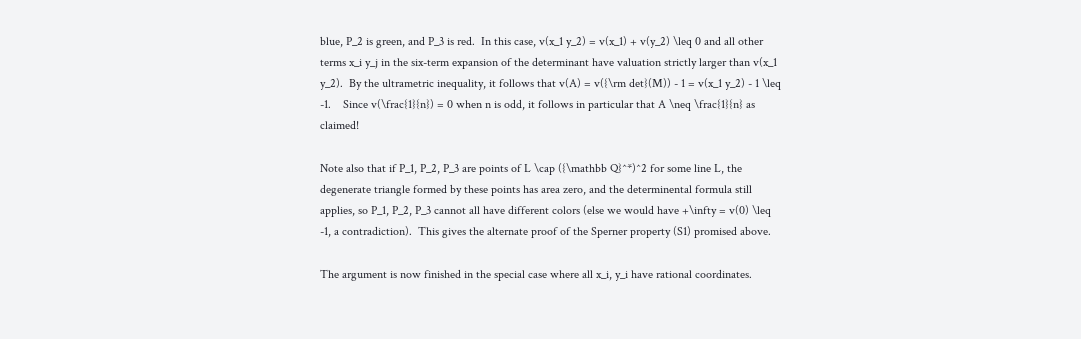blue, P_2 is green, and P_3 is red.  In this case, v(x_1 y_2) = v(x_1) + v(y_2) \leq 0 and all other terms x_i y_j in the six-term expansion of the determinant have valuation strictly larger than v(x_1 y_2).  By the ultrametric inequality, it follows that v(A) = v({\rm det}(M)) - 1 = v(x_1 y_2) - 1 \leq -1.    Since v(\frac{1}{n}) = 0 when n is odd, it follows in particular that A \neq \frac{1}{n} as claimed!

Note also that if P_1, P_2, P_3 are points of L \cap ({\mathbb Q}^*)^2 for some line L, the degenerate triangle formed by these points has area zero, and the determinental formula still applies, so P_1, P_2, P_3 cannot all have different colors (else we would have +\infty = v(0) \leq -1, a contradiction).  This gives the alternate proof of the Sperner property (S1) promised above.

The argument is now finished in the special case where all x_i, y_i have rational coordinates.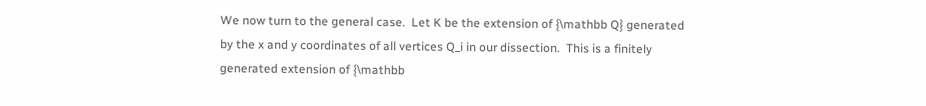We now turn to the general case.  Let K be the extension of {\mathbb Q} generated by the x and y coordinates of all vertices Q_i in our dissection.  This is a finitely generated extension of {\mathbb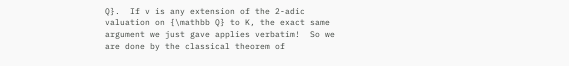Q}.  If v is any extension of the 2-adic valuation on {\mathbb Q} to K, the exact same argument we just gave applies verbatim!  So we are done by the classical theorem of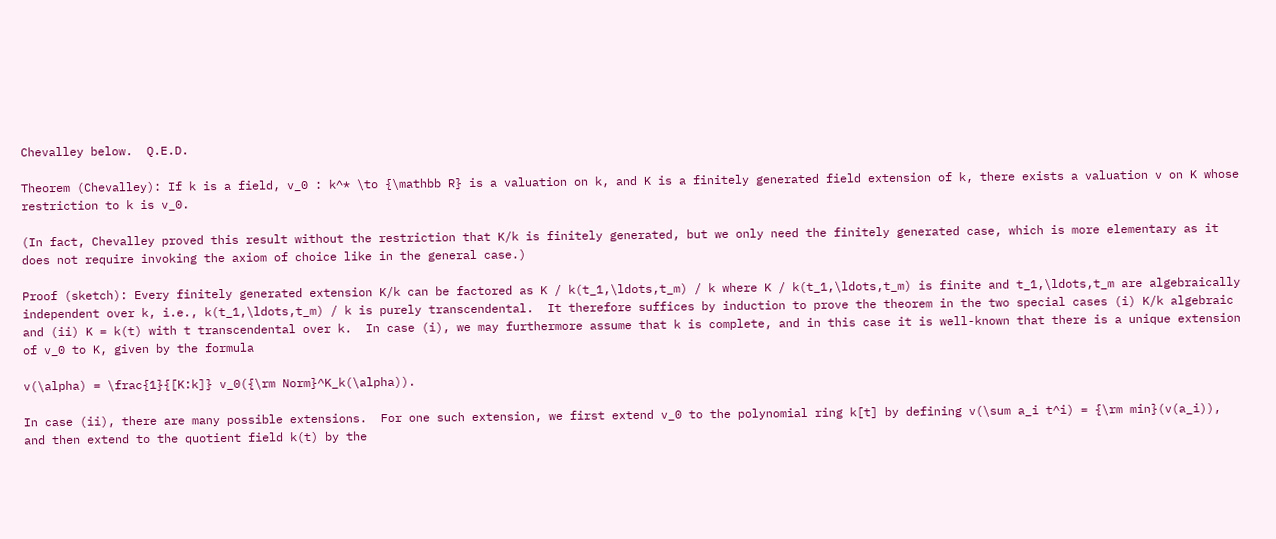Chevalley below.  Q.E.D.

Theorem (Chevalley): If k is a field, v_0 : k^* \to {\mathbb R} is a valuation on k, and K is a finitely generated field extension of k, there exists a valuation v on K whose restriction to k is v_0.

(In fact, Chevalley proved this result without the restriction that K/k is finitely generated, but we only need the finitely generated case, which is more elementary as it does not require invoking the axiom of choice like in the general case.)

Proof (sketch): Every finitely generated extension K/k can be factored as K / k(t_1,\ldots,t_m) / k where K / k(t_1,\ldots,t_m) is finite and t_1,\ldots,t_m are algebraically independent over k, i.e., k(t_1,\ldots,t_m) / k is purely transcendental.  It therefore suffices by induction to prove the theorem in the two special cases (i) K/k algebraic and (ii) K = k(t) with t transcendental over k.  In case (i), we may furthermore assume that k is complete, and in this case it is well-known that there is a unique extension of v_0 to K, given by the formula

v(\alpha) = \frac{1}{[K:k]} v_0({\rm Norm}^K_k(\alpha)).

In case (ii), there are many possible extensions.  For one such extension, we first extend v_0 to the polynomial ring k[t] by defining v(\sum a_i t^i) = {\rm min}(v(a_i)), and then extend to the quotient field k(t) by the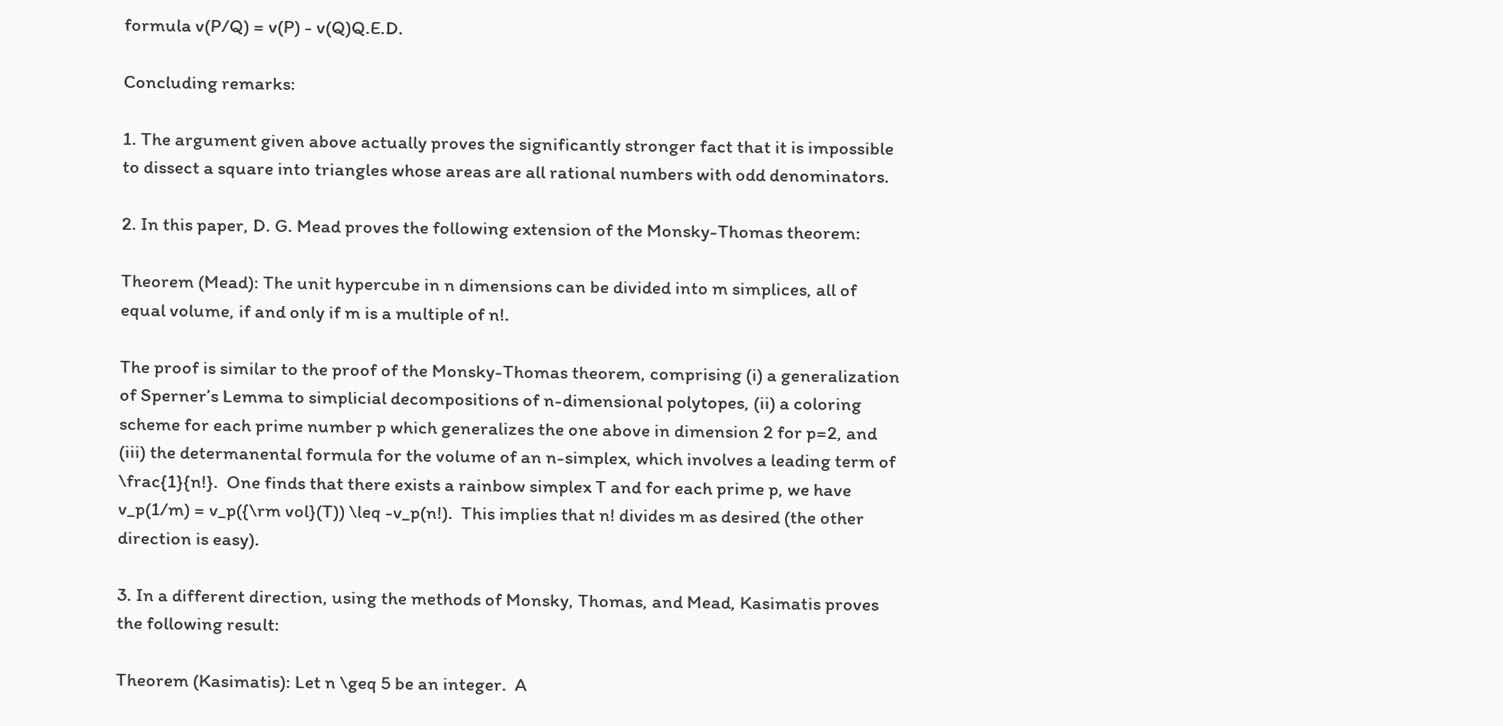formula v(P/Q) = v(P) - v(Q)Q.E.D.

Concluding remarks:

1. The argument given above actually proves the significantly stronger fact that it is impossible to dissect a square into triangles whose areas are all rational numbers with odd denominators.

2. In this paper, D. G. Mead proves the following extension of the Monsky-Thomas theorem:

Theorem (Mead): The unit hypercube in n dimensions can be divided into m simplices, all of equal volume, if and only if m is a multiple of n!.

The proof is similar to the proof of the Monsky-Thomas theorem, comprising (i) a generalization of Sperner’s Lemma to simplicial decompositions of n-dimensional polytopes, (ii) a coloring scheme for each prime number p which generalizes the one above in dimension 2 for p=2, and (iii) the determanental formula for the volume of an n-simplex, which involves a leading term of \frac{1}{n!}.  One finds that there exists a rainbow simplex T and for each prime p, we have v_p(1/m) = v_p({\rm vol}(T)) \leq -v_p(n!).  This implies that n! divides m as desired (the other direction is easy).

3. In a different direction, using the methods of Monsky, Thomas, and Mead, Kasimatis proves the following result:

Theorem (Kasimatis): Let n \geq 5 be an integer.  A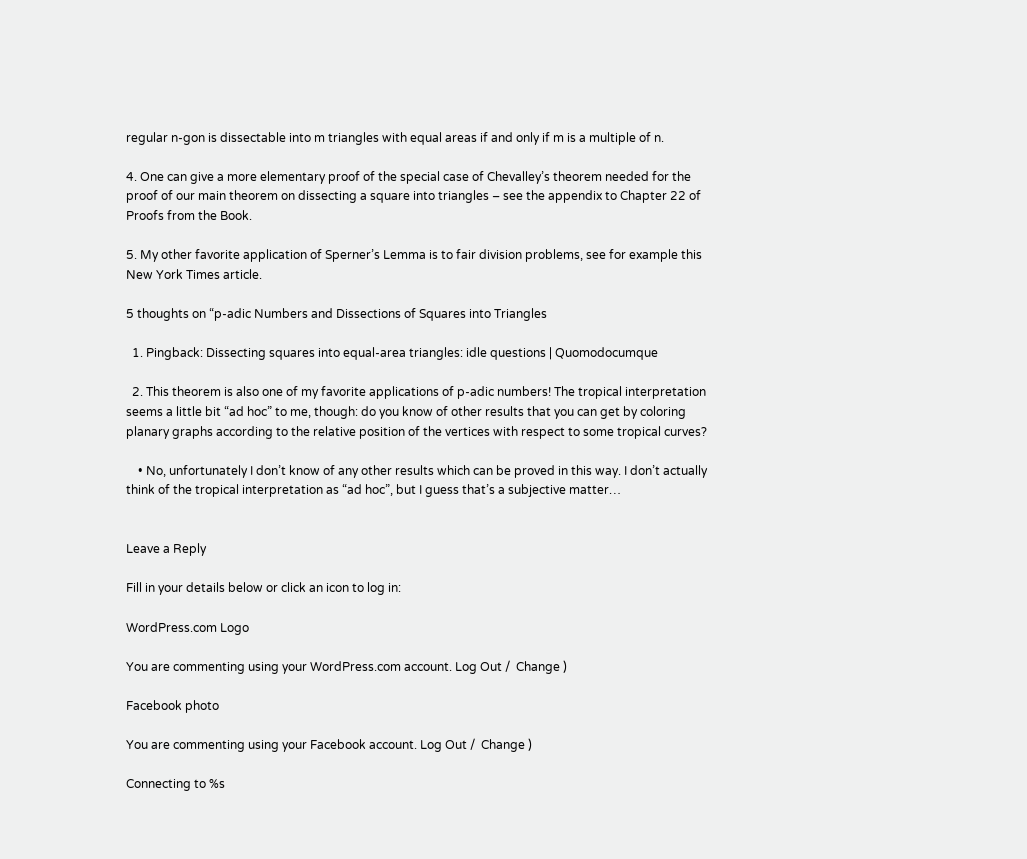regular n-gon is dissectable into m triangles with equal areas if and only if m is a multiple of n.

4. One can give a more elementary proof of the special case of Chevalley’s theorem needed for the proof of our main theorem on dissecting a square into triangles – see the appendix to Chapter 22 of Proofs from the Book.

5. My other favorite application of Sperner’s Lemma is to fair division problems, see for example this New York Times article.

5 thoughts on “p-adic Numbers and Dissections of Squares into Triangles

  1. Pingback: Dissecting squares into equal-area triangles: idle questions | Quomodocumque

  2. This theorem is also one of my favorite applications of p-adic numbers! The tropical interpretation seems a little bit “ad hoc” to me, though: do you know of other results that you can get by coloring planary graphs according to the relative position of the vertices with respect to some tropical curves?

    • No, unfortunately I don’t know of any other results which can be proved in this way. I don’t actually think of the tropical interpretation as “ad hoc”, but I guess that’s a subjective matter…


Leave a Reply

Fill in your details below or click an icon to log in:

WordPress.com Logo

You are commenting using your WordPress.com account. Log Out /  Change )

Facebook photo

You are commenting using your Facebook account. Log Out /  Change )

Connecting to %s